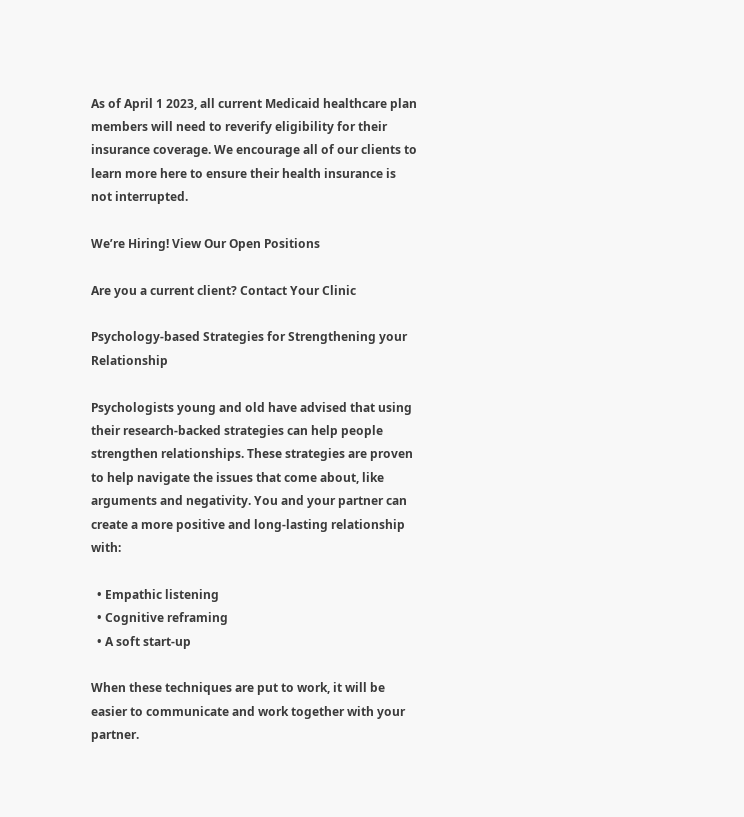As of April 1 2023, all current Medicaid healthcare plan members will need to reverify eligibility for their insurance coverage. We encourage all of our clients to learn more here to ensure their health insurance is not interrupted.

We’re Hiring! View Our Open Positions

Are you a current client? Contact Your Clinic

Psychology-based Strategies for Strengthening your Relationship

Psychologists young and old have advised that using their research-backed strategies can help people strengthen relationships. These strategies are proven to help navigate the issues that come about, like arguments and negativity. You and your partner can create a more positive and long-lasting relationship with:

  • Empathic listening
  • Cognitive reframing
  • A soft start-up

When these techniques are put to work, it will be easier to communicate and work together with your partner.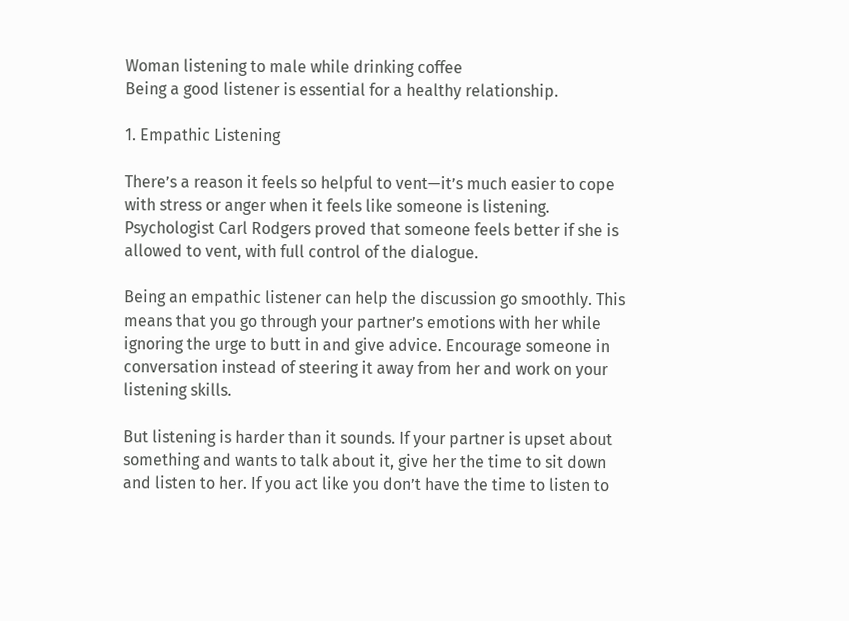Woman listening to male while drinking coffee
Being a good listener is essential for a healthy relationship.

1. Empathic Listening

There’s a reason it feels so helpful to vent—it’s much easier to cope with stress or anger when it feels like someone is listening. Psychologist Carl Rodgers proved that someone feels better if she is allowed to vent, with full control of the dialogue.

Being an empathic listener can help the discussion go smoothly. This means that you go through your partner’s emotions with her while ignoring the urge to butt in and give advice. Encourage someone in conversation instead of steering it away from her and work on your listening skills.

But listening is harder than it sounds. If your partner is upset about something and wants to talk about it, give her the time to sit down and listen to her. If you act like you don’t have the time to listen to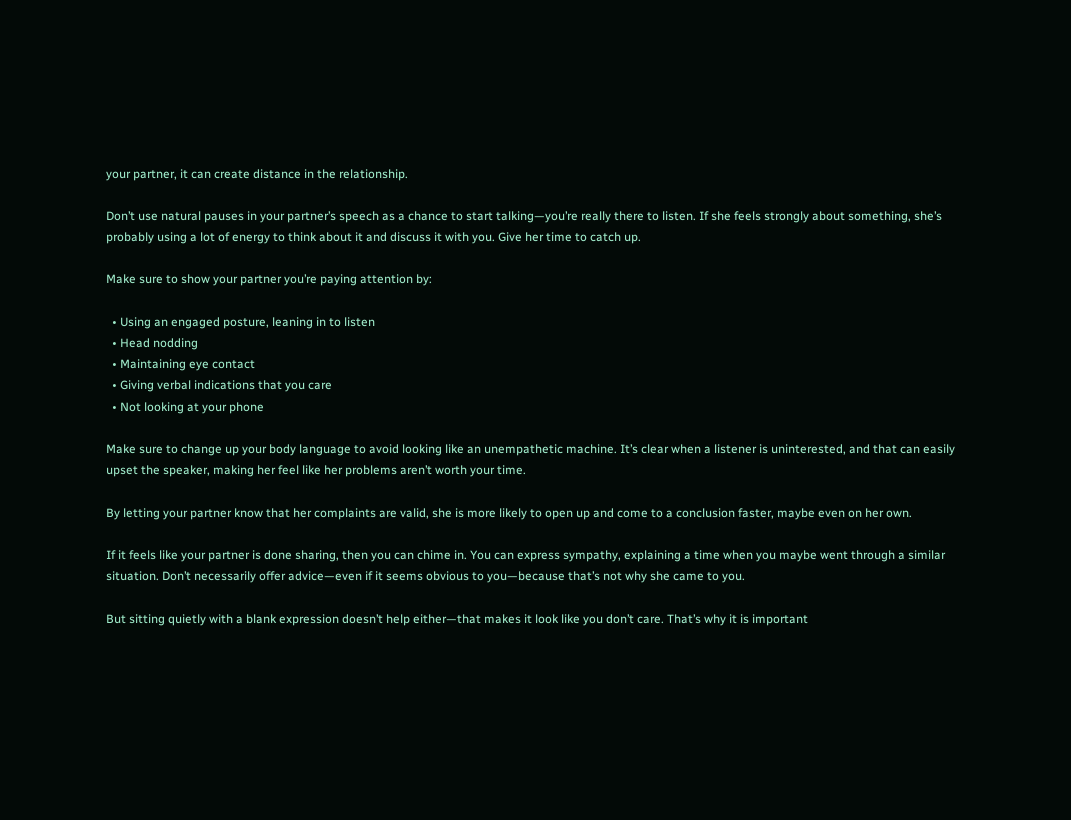your partner, it can create distance in the relationship.

Don’t use natural pauses in your partner’s speech as a chance to start talking—you’re really there to listen. If she feels strongly about something, she’s probably using a lot of energy to think about it and discuss it with you. Give her time to catch up.

Make sure to show your partner you’re paying attention by:

  • Using an engaged posture, leaning in to listen
  • Head nodding
  • Maintaining eye contact
  • Giving verbal indications that you care
  • Not looking at your phone

Make sure to change up your body language to avoid looking like an unempathetic machine. It’s clear when a listener is uninterested, and that can easily upset the speaker, making her feel like her problems aren’t worth your time.

By letting your partner know that her complaints are valid, she is more likely to open up and come to a conclusion faster, maybe even on her own.

If it feels like your partner is done sharing, then you can chime in. You can express sympathy, explaining a time when you maybe went through a similar situation. Don’t necessarily offer advice—even if it seems obvious to you—because that’s not why she came to you.

But sitting quietly with a blank expression doesn’t help either—that makes it look like you don’t care. That’s why it is important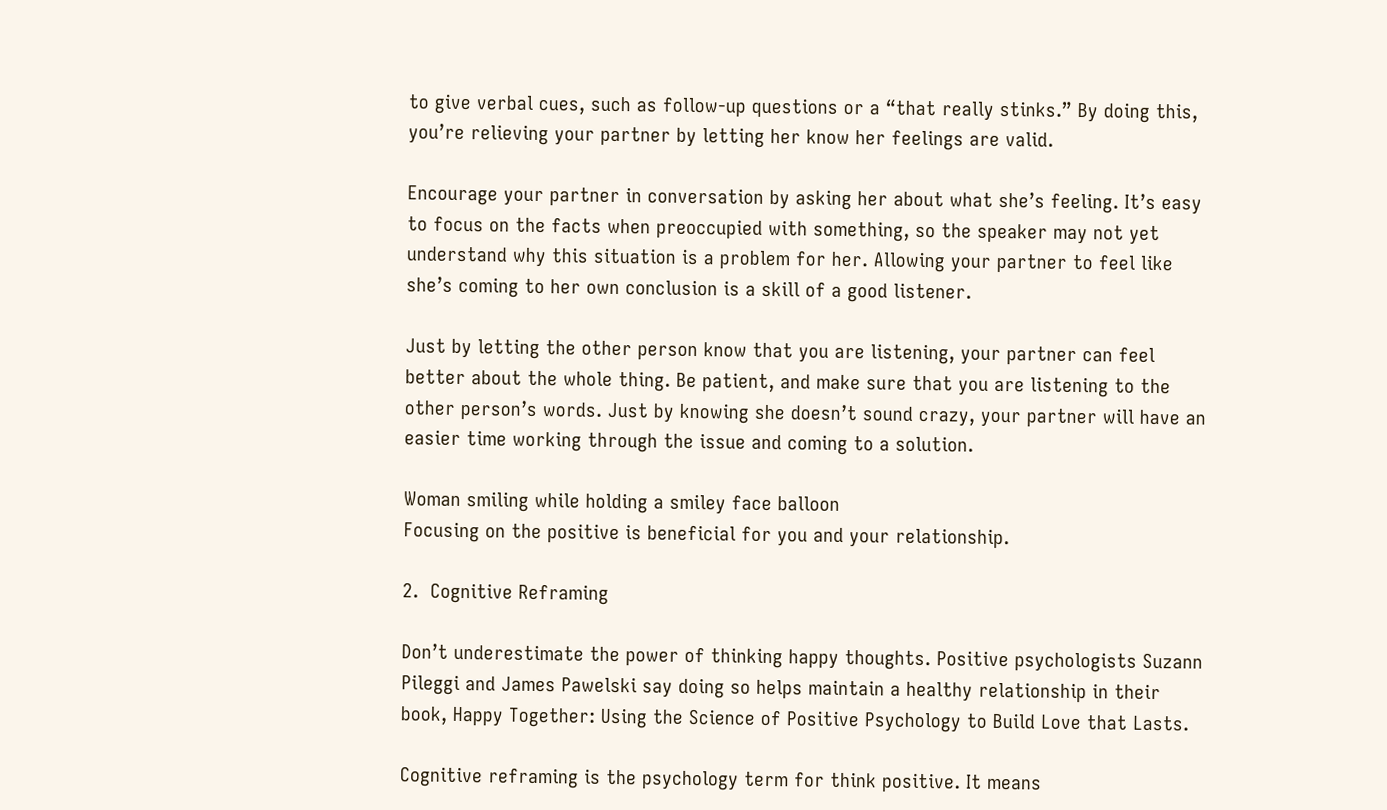to give verbal cues, such as follow-up questions or a “that really stinks.” By doing this, you’re relieving your partner by letting her know her feelings are valid.

Encourage your partner in conversation by asking her about what she’s feeling. It’s easy to focus on the facts when preoccupied with something, so the speaker may not yet understand why this situation is a problem for her. Allowing your partner to feel like she’s coming to her own conclusion is a skill of a good listener.

Just by letting the other person know that you are listening, your partner can feel better about the whole thing. Be patient, and make sure that you are listening to the other person’s words. Just by knowing she doesn’t sound crazy, your partner will have an easier time working through the issue and coming to a solution.

Woman smiling while holding a smiley face balloon
Focusing on the positive is beneficial for you and your relationship.

2.  Cognitive Reframing

Don’t underestimate the power of thinking happy thoughts. Positive psychologists Suzann Pileggi and James Pawelski say doing so helps maintain a healthy relationship in their book, Happy Together: Using the Science of Positive Psychology to Build Love that Lasts.

Cognitive reframing is the psychology term for think positive. It means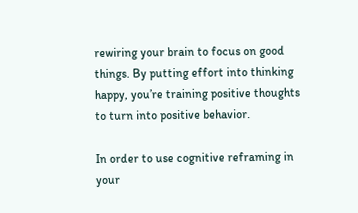rewiring your brain to focus on good things. By putting effort into thinking happy, you’re training positive thoughts to turn into positive behavior.

In order to use cognitive reframing in your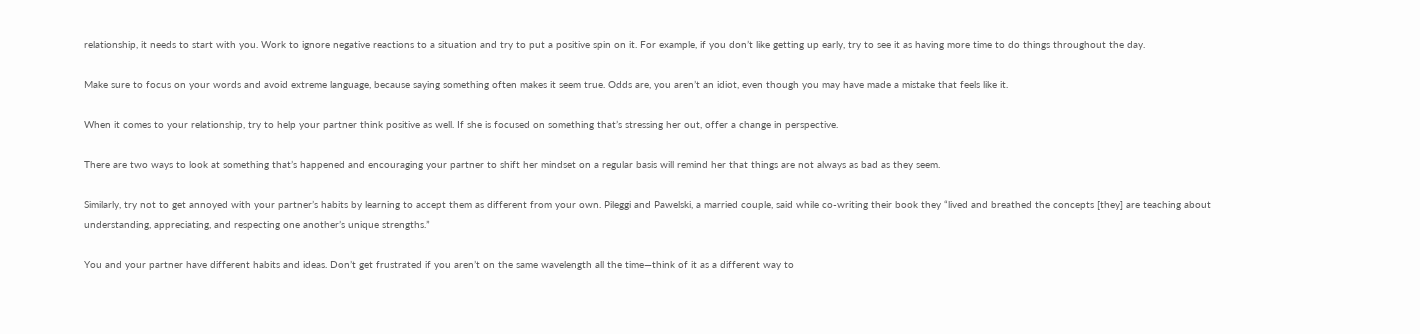relationship, it needs to start with you. Work to ignore negative reactions to a situation and try to put a positive spin on it. For example, if you don’t like getting up early, try to see it as having more time to do things throughout the day.

Make sure to focus on your words and avoid extreme language, because saying something often makes it seem true. Odds are, you aren’t an idiot, even though you may have made a mistake that feels like it.

When it comes to your relationship, try to help your partner think positive as well. If she is focused on something that’s stressing her out, offer a change in perspective.

There are two ways to look at something that’s happened and encouraging your partner to shift her mindset on a regular basis will remind her that things are not always as bad as they seem.

Similarly, try not to get annoyed with your partner’s habits by learning to accept them as different from your own. Pileggi and Pawelski, a married couple, said while co-writing their book they “lived and breathed the concepts [they] are teaching about understanding, appreciating, and respecting one another’s unique strengths.”

You and your partner have different habits and ideas. Don’t get frustrated if you aren’t on the same wavelength all the time—think of it as a different way to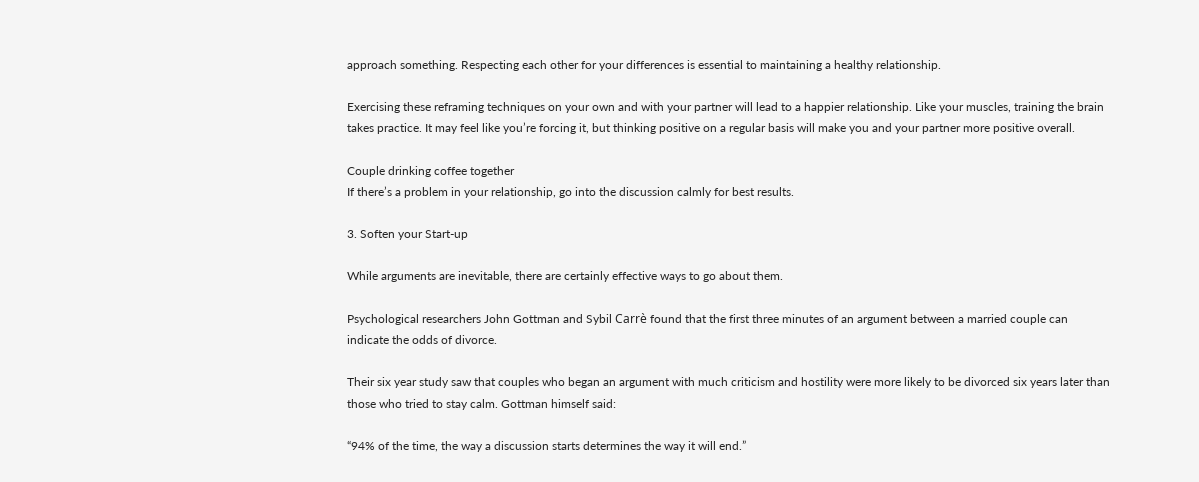approach something. Respecting each other for your differences is essential to maintaining a healthy relationship.

Exercising these reframing techniques on your own and with your partner will lead to a happier relationship. Like your muscles, training the brain takes practice. It may feel like you’re forcing it, but thinking positive on a regular basis will make you and your partner more positive overall.

Couple drinking coffee together
If there’s a problem in your relationship, go into the discussion calmly for best results.

3. Soften your Start-up

While arguments are inevitable, there are certainly effective ways to go about them.

Psychological researchers John Gottman and Sybil Carrè found that the first three minutes of an argument between a married couple can indicate the odds of divorce.

Their six year study saw that couples who began an argument with much criticism and hostility were more likely to be divorced six years later than those who tried to stay calm. Gottman himself said:

“94% of the time, the way a discussion starts determines the way it will end.”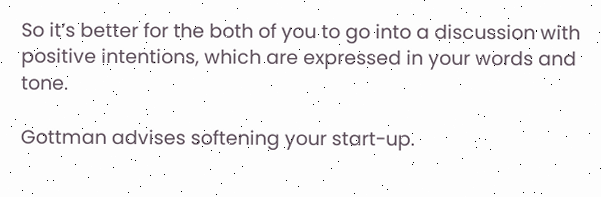So it’s better for the both of you to go into a discussion with positive intentions, which are expressed in your words and tone.

Gottman advises softening your start-up.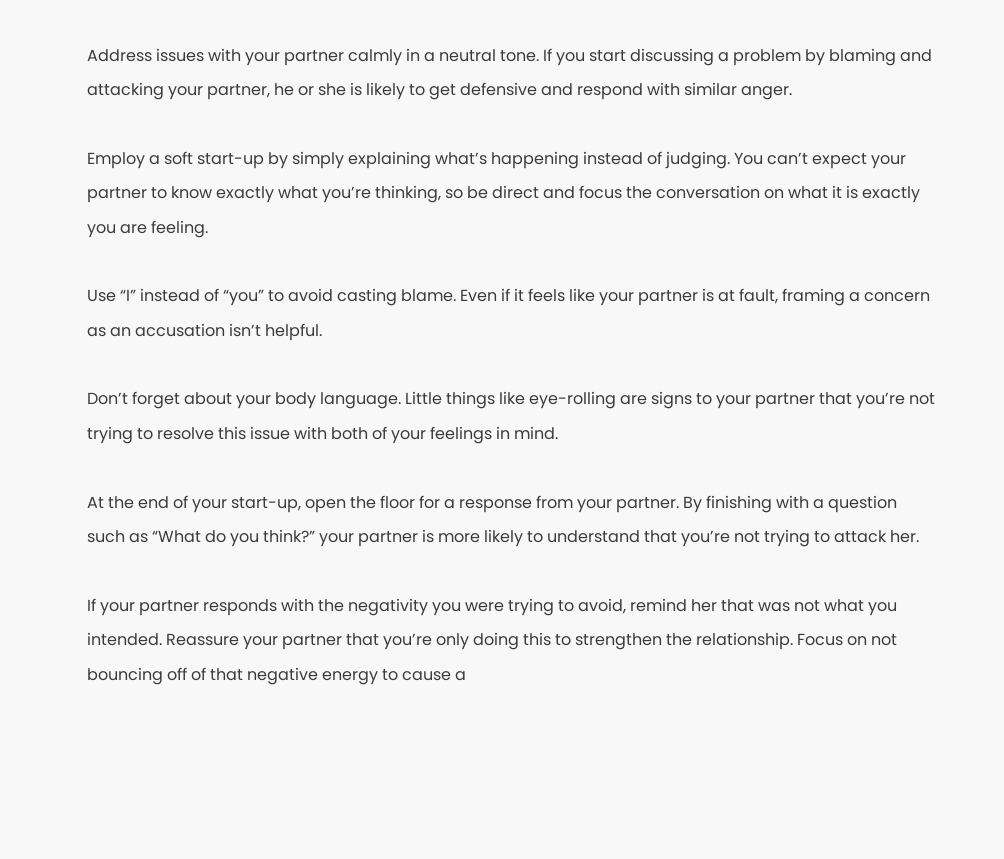Address issues with your partner calmly in a neutral tone. If you start discussing a problem by blaming and attacking your partner, he or she is likely to get defensive and respond with similar anger.

Employ a soft start-up by simply explaining what’s happening instead of judging. You can’t expect your partner to know exactly what you’re thinking, so be direct and focus the conversation on what it is exactly you are feeling.

Use “I” instead of “you” to avoid casting blame. Even if it feels like your partner is at fault, framing a concern as an accusation isn’t helpful.

Don’t forget about your body language. Little things like eye-rolling are signs to your partner that you’re not trying to resolve this issue with both of your feelings in mind.

At the end of your start-up, open the floor for a response from your partner. By finishing with a question such as “What do you think?” your partner is more likely to understand that you’re not trying to attack her.

If your partner responds with the negativity you were trying to avoid, remind her that was not what you intended. Reassure your partner that you’re only doing this to strengthen the relationship. Focus on not bouncing off of that negative energy to cause a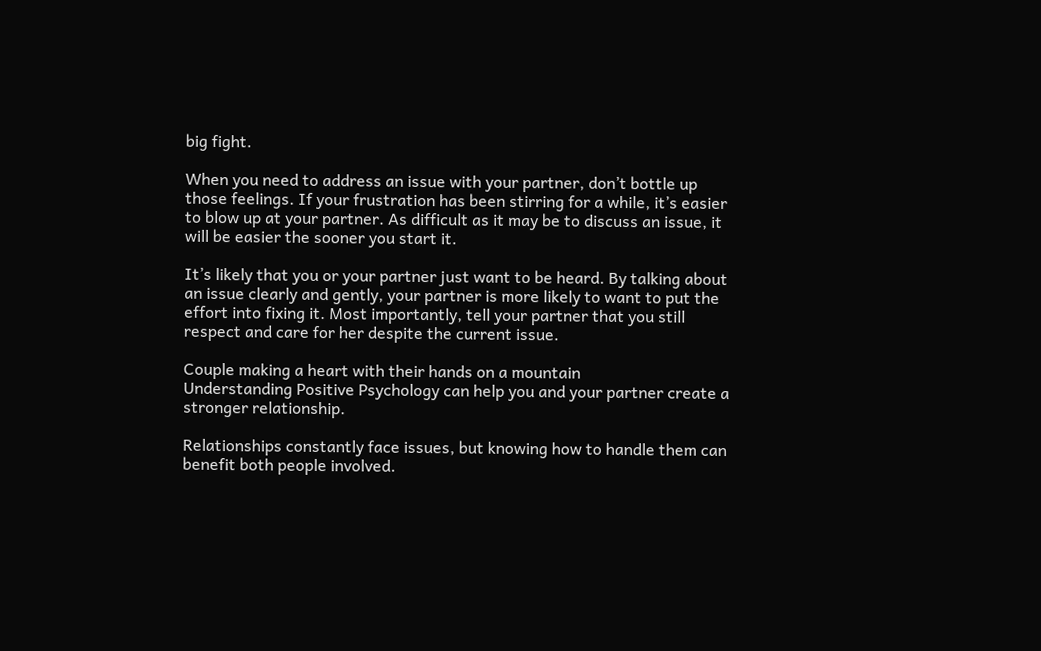big fight.

When you need to address an issue with your partner, don’t bottle up those feelings. If your frustration has been stirring for a while, it’s easier to blow up at your partner. As difficult as it may be to discuss an issue, it will be easier the sooner you start it.

It’s likely that you or your partner just want to be heard. By talking about an issue clearly and gently, your partner is more likely to want to put the effort into fixing it. Most importantly, tell your partner that you still respect and care for her despite the current issue.

Couple making a heart with their hands on a mountain
Understanding Positive Psychology can help you and your partner create a stronger relationship.

Relationships constantly face issues, but knowing how to handle them can benefit both people involved.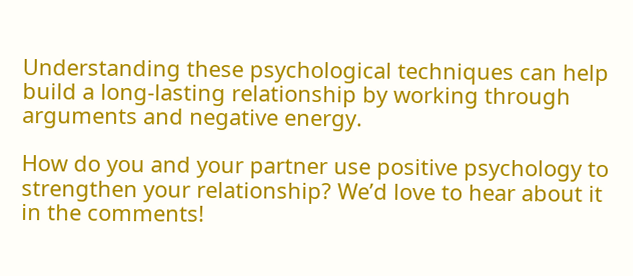Understanding these psychological techniques can help build a long-lasting relationship by working through arguments and negative energy.

How do you and your partner use positive psychology to strengthen your relationship? We’d love to hear about it in the comments!